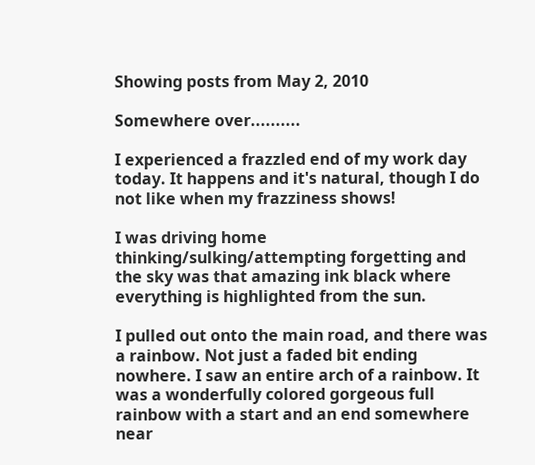Showing posts from May 2, 2010

Somewhere over..........

I experienced a frazzled end of my work day today. It happens and it's natural, though I do not like when my frazziness shows!

I was driving home thinking/sulking/attempting forgetting and the sky was that amazing ink black where everything is highlighted from the sun.

I pulled out onto the main road, and there was a rainbow. Not just a faded bit ending nowhere. I saw an entire arch of a rainbow. It was a wonderfully colored gorgeous full rainbow with a start and an end somewhere near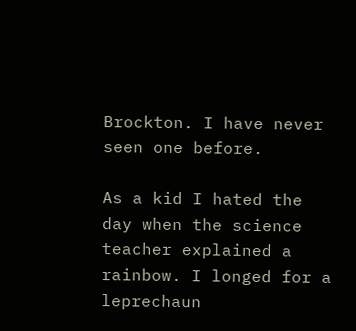Brockton. I have never seen one before.

As a kid I hated the day when the science teacher explained a rainbow. I longed for a leprechaun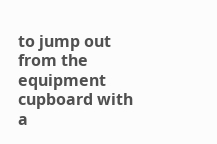to jump out from the equipment cupboard with a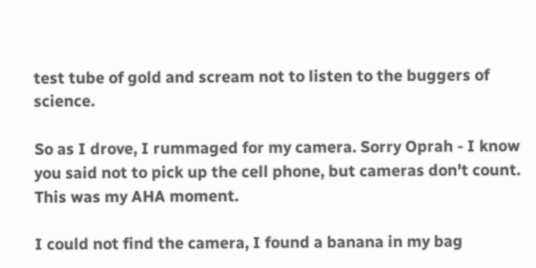test tube of gold and scream not to listen to the buggers of science.

So as I drove, I rummaged for my camera. Sorry Oprah - I know you said not to pick up the cell phone, but cameras don't count. This was my AHA moment.

I could not find the camera, I found a banana in my bag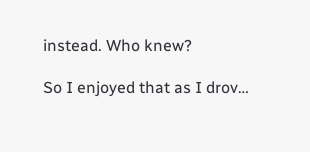instead. Who knew?

So I enjoyed that as I drov…